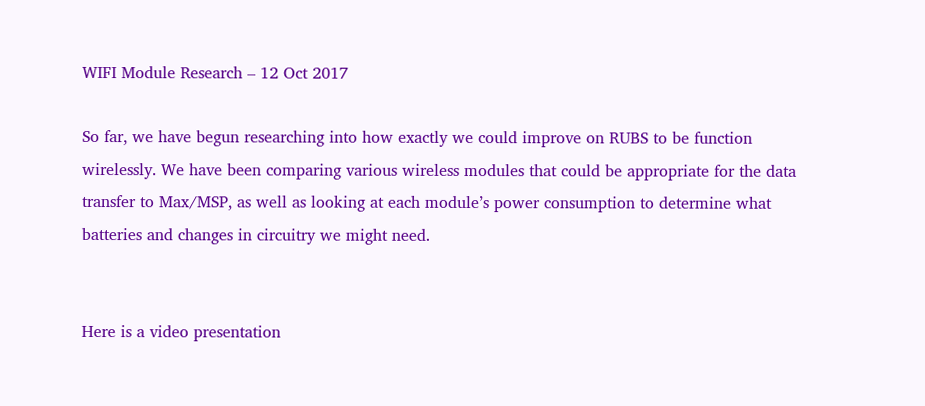WIFI Module Research – 12 Oct 2017

So far, we have begun researching into how exactly we could improve on RUBS to be function wirelessly. We have been comparing various wireless modules that could be appropriate for the data transfer to Max/MSP, as well as looking at each module’s power consumption to determine what batteries and changes in circuitry we might need.


Here is a video presentation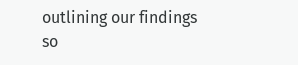outlining our findings so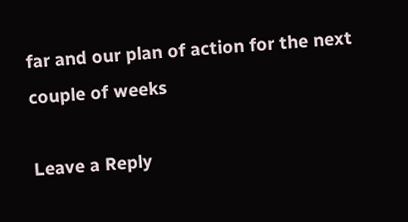far and our plan of action for the next couple of weeks

Leave a Reply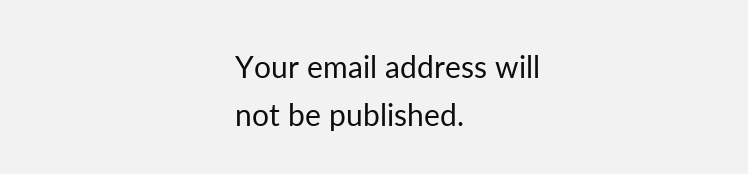Your email address will not be published.